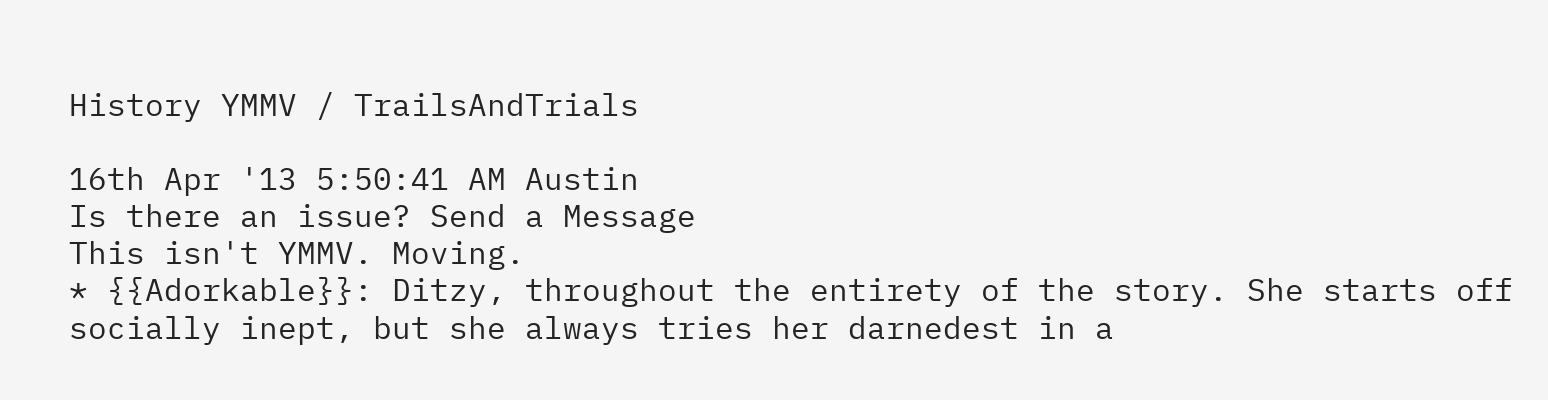History YMMV / TrailsAndTrials

16th Apr '13 5:50:41 AM Austin
Is there an issue? Send a Message
This isn't YMMV. Moving.
* {{Adorkable}}: Ditzy, throughout the entirety of the story. She starts off socially inept, but she always tries her darnedest in a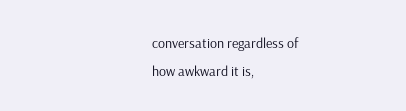conversation regardless of how awkward it is,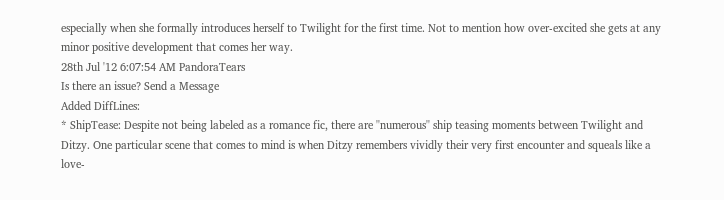especially when she formally introduces herself to Twilight for the first time. Not to mention how over-excited she gets at any minor positive development that comes her way.
28th Jul '12 6:07:54 AM PandoraTears
Is there an issue? Send a Message
Added DiffLines:
* ShipTease: Despite not being labeled as a romance fic, there are ''numerous'' ship teasing moments between Twilight and Ditzy. One particular scene that comes to mind is when Ditzy remembers vividly their very first encounter and squeals like a love-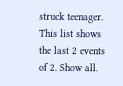struck teenager.
This list shows the last 2 events of 2. Show all.